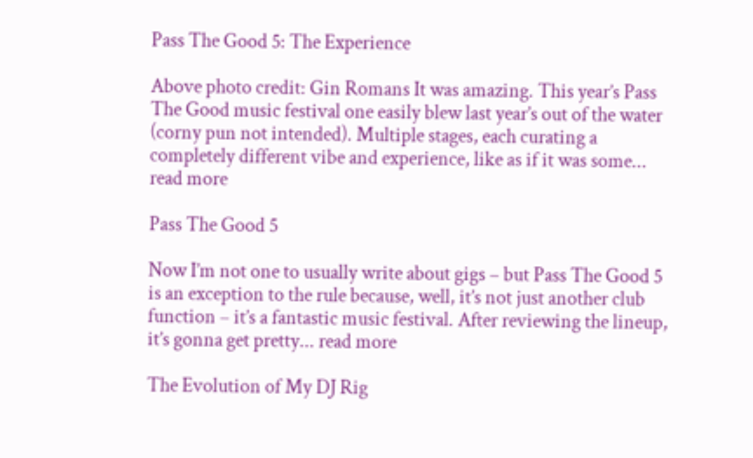Pass The Good 5: The Experience

Above photo credit: Gin Romans It was amazing. This year’s Pass The Good music festival one easily blew last year’s out of the water (corny pun not intended). Multiple stages, each curating a completely different vibe and experience, like as if it was some... read more

Pass The Good 5

Now I’m not one to usually write about gigs – but Pass The Good 5 is an exception to the rule because, well, it’s not just another club function – it’s a fantastic music festival. After reviewing the lineup, it’s gonna get pretty... read more

The Evolution of My DJ Rig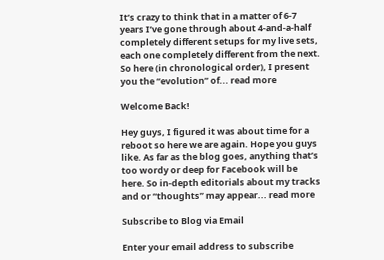It’s crazy to think that in a matter of 6-7 years I’ve gone through about 4-and-a-half completely different setups for my live sets, each one completely different from the next. So here (in chronological order), I present you the “evolution” of... read more

Welcome Back!

Hey guys, I figured it was about time for a reboot so here we are again. Hope you guys like. As far as the blog goes, anything that’s too wordy or deep for Facebook will be here. So in-depth editorials about my tracks and or “thoughts” may appear... read more

Subscribe to Blog via Email

Enter your email address to subscribe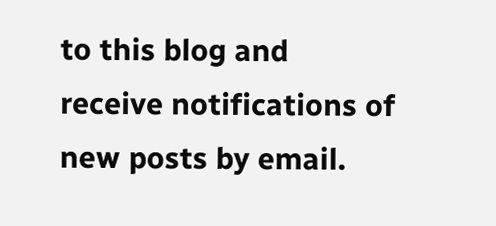to this blog and receive notifications of new posts by email.